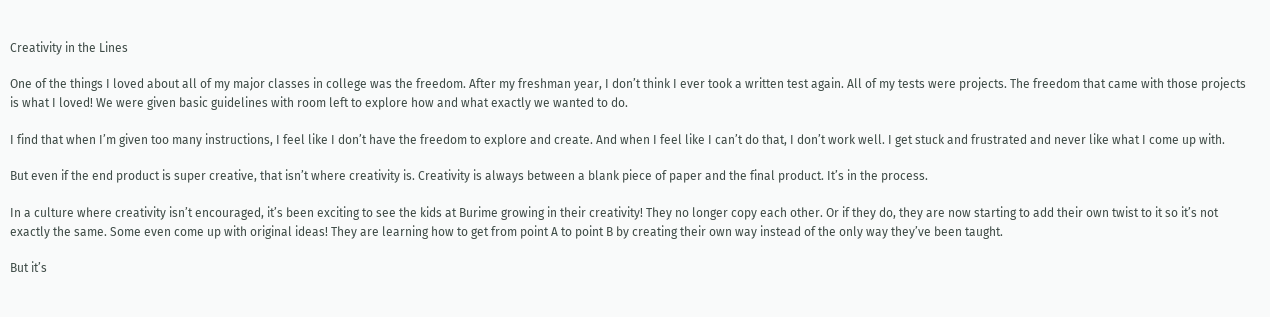Creativity in the Lines

One of the things I loved about all of my major classes in college was the freedom. After my freshman year, I don’t think I ever took a written test again. All of my tests were projects. The freedom that came with those projects is what I loved! We were given basic guidelines with room left to explore how and what exactly we wanted to do.

I find that when I’m given too many instructions, I feel like I don’t have the freedom to explore and create. And when I feel like I can’t do that, I don’t work well. I get stuck and frustrated and never like what I come up with.

But even if the end product is super creative, that isn’t where creativity is. Creativity is always between a blank piece of paper and the final product. It’s in the process.

In a culture where creativity isn’t encouraged, it’s been exciting to see the kids at Burime growing in their creativity! They no longer copy each other. Or if they do, they are now starting to add their own twist to it so it’s not exactly the same. Some even come up with original ideas! They are learning how to get from point A to point B by creating their own way instead of the only way they’ve been taught.

But it’s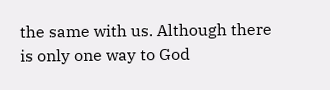the same with us. Although there is only one way to God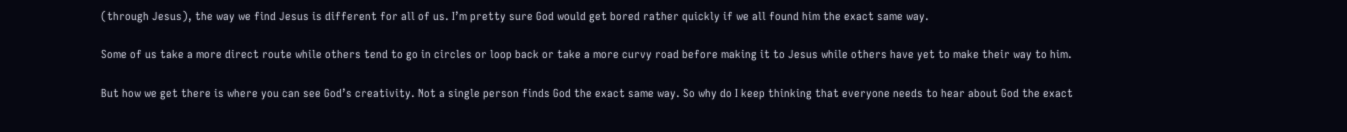(through Jesus), the way we find Jesus is different for all of us. I’m pretty sure God would get bored rather quickly if we all found him the exact same way.

Some of us take a more direct route while others tend to go in circles or loop back or take a more curvy road before making it to Jesus while others have yet to make their way to him.

But how we get there is where you can see God’s creativity. Not a single person finds God the exact same way. So why do I keep thinking that everyone needs to hear about God the exact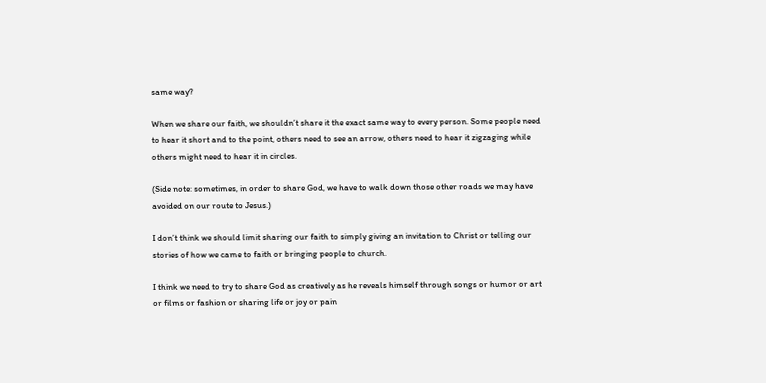same way?

When we share our faith, we shouldn’t share it the exact same way to every person. Some people need to hear it short and to the point, others need to see an arrow, others need to hear it zigzaging while others might need to hear it in circles.

(Side note: sometimes, in order to share God, we have to walk down those other roads we may have avoided on our route to Jesus.)

I don’t think we should limit sharing our faith to simply giving an invitation to Christ or telling our stories of how we came to faith or bringing people to church.

I think we need to try to share God as creatively as he reveals himself through songs or humor or art or films or fashion or sharing life or joy or pain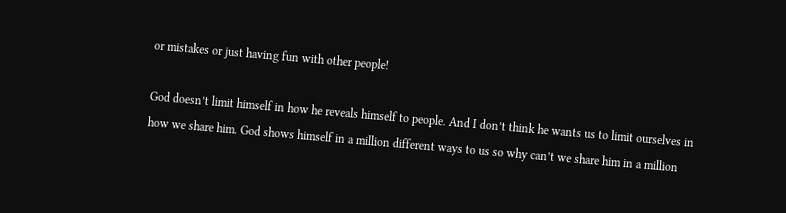or mistakes or just having fun with other people!

God doesn’t limit himself in how he reveals himself to people. And I don’t think he wants us to limit ourselves in how we share him. God shows himself in a million different ways to us so why can’t we share him in a million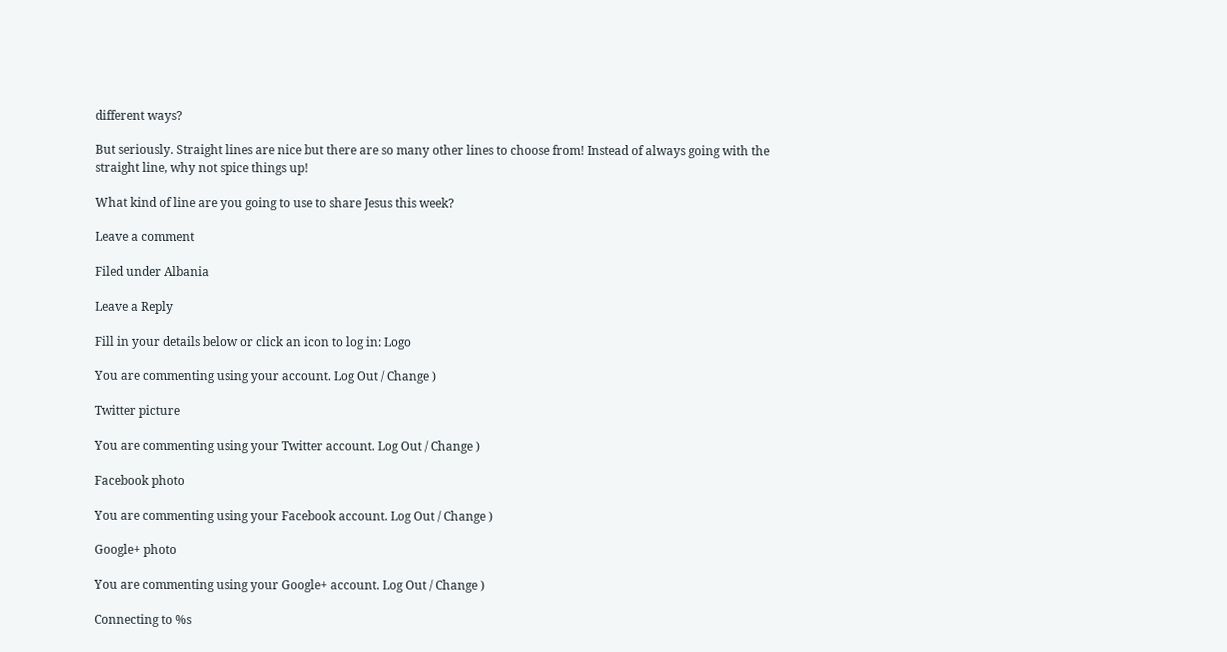different ways?

But seriously. Straight lines are nice but there are so many other lines to choose from! Instead of always going with the straight line, why not spice things up!

What kind of line are you going to use to share Jesus this week?

Leave a comment

Filed under Albania

Leave a Reply

Fill in your details below or click an icon to log in: Logo

You are commenting using your account. Log Out / Change )

Twitter picture

You are commenting using your Twitter account. Log Out / Change )

Facebook photo

You are commenting using your Facebook account. Log Out / Change )

Google+ photo

You are commenting using your Google+ account. Log Out / Change )

Connecting to %s